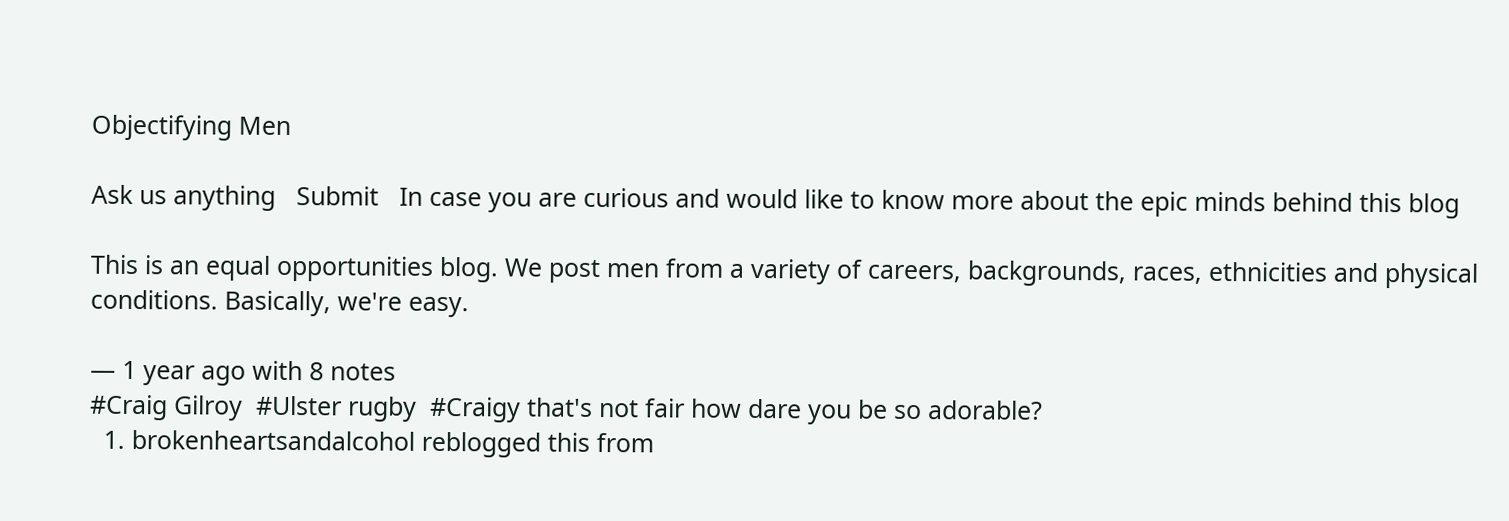Objectifying Men

Ask us anything   Submit   In case you are curious and would like to know more about the epic minds behind this blog

This is an equal opportunities blog. We post men from a variety of careers, backgrounds, races, ethnicities and physical conditions. Basically, we're easy.

— 1 year ago with 8 notes
#Craig Gilroy  #Ulster rugby  #Craigy that's not fair how dare you be so adorable?
  1. brokenheartsandalcohol reblogged this from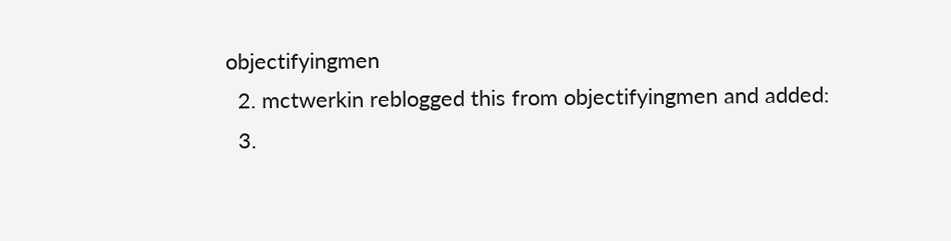objectifyingmen
  2. mctwerkin reblogged this from objectifyingmen and added:
  3.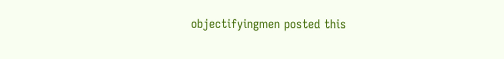objectifyingmen posted this